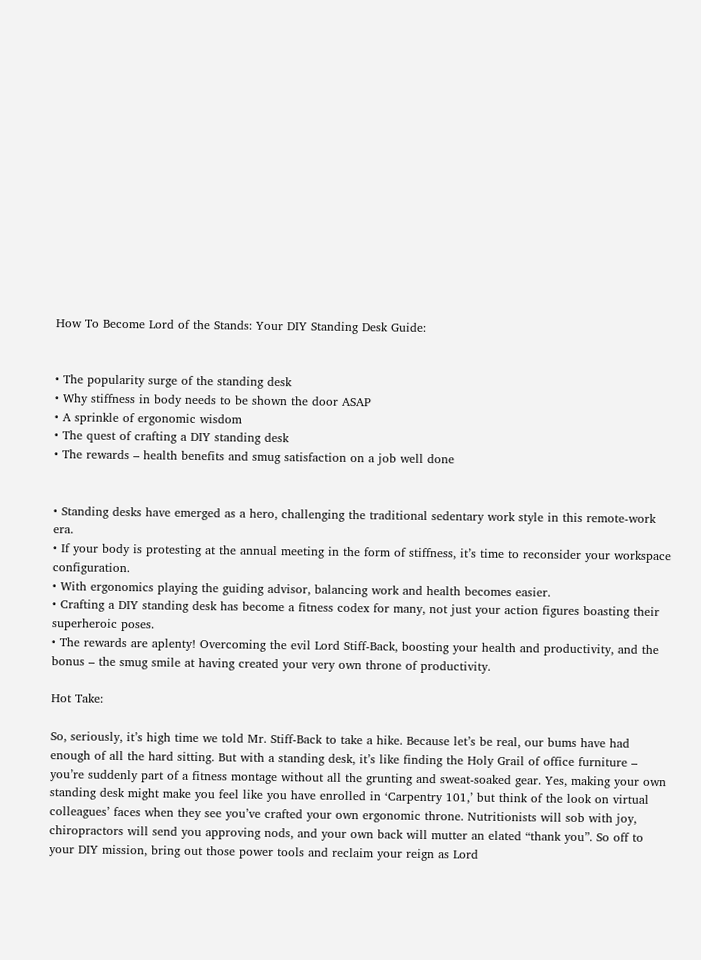How To Become Lord of the Stands: Your DIY Standing Desk Guide:


• The popularity surge of the standing desk
• Why stiffness in body needs to be shown the door ASAP
• A sprinkle of ergonomic wisdom
• The quest of crafting a DIY standing desk
• The rewards – health benefits and smug satisfaction on a job well done


• Standing desks have emerged as a hero, challenging the traditional sedentary work style in this remote-work era.
• If your body is protesting at the annual meeting in the form of stiffness, it’s time to reconsider your workspace configuration.
• With ergonomics playing the guiding advisor, balancing work and health becomes easier.
• Crafting a DIY standing desk has become a fitness codex for many, not just your action figures boasting their superheroic poses.
• The rewards are aplenty! Overcoming the evil Lord Stiff-Back, boosting your health and productivity, and the bonus – the smug smile at having created your very own throne of productivity.

Hot Take:

So, seriously, it’s high time we told Mr. Stiff-Back to take a hike. Because let’s be real, our bums have had enough of all the hard sitting. But with a standing desk, it’s like finding the Holy Grail of office furniture – you’re suddenly part of a fitness montage without all the grunting and sweat-soaked gear. Yes, making your own standing desk might make you feel like you have enrolled in ‘Carpentry 101,’ but think of the look on virtual colleagues’ faces when they see you’ve crafted your own ergonomic throne. Nutritionists will sob with joy, chiropractors will send you approving nods, and your own back will mutter an elated “thank you”. So off to your DIY mission, bring out those power tools and reclaim your reign as Lord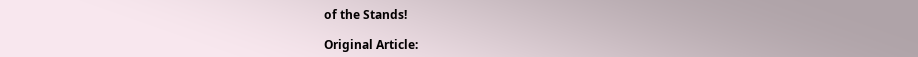of the Stands!

Original Article: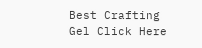Best Crafting Gel Click Here